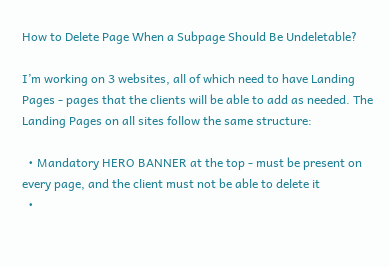How to Delete Page When a Subpage Should Be Undeletable?

I’m working on 3 websites, all of which need to have Landing Pages - pages that the clients will be able to add as needed. The Landing Pages on all sites follow the same structure:

  • Mandatory HERO BANNER at the top - must be present on every page, and the client must not be able to delete it
  •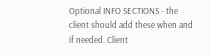Optional INFO SECTIONS - the client should add these when and if needed. Client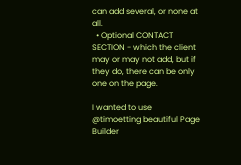can add several, or none at all.
  • Optional CONTACT SECTION - which the client may or may not add, but if they do, there can be only one on the page.

I wanted to use @timoetting beautiful Page Builder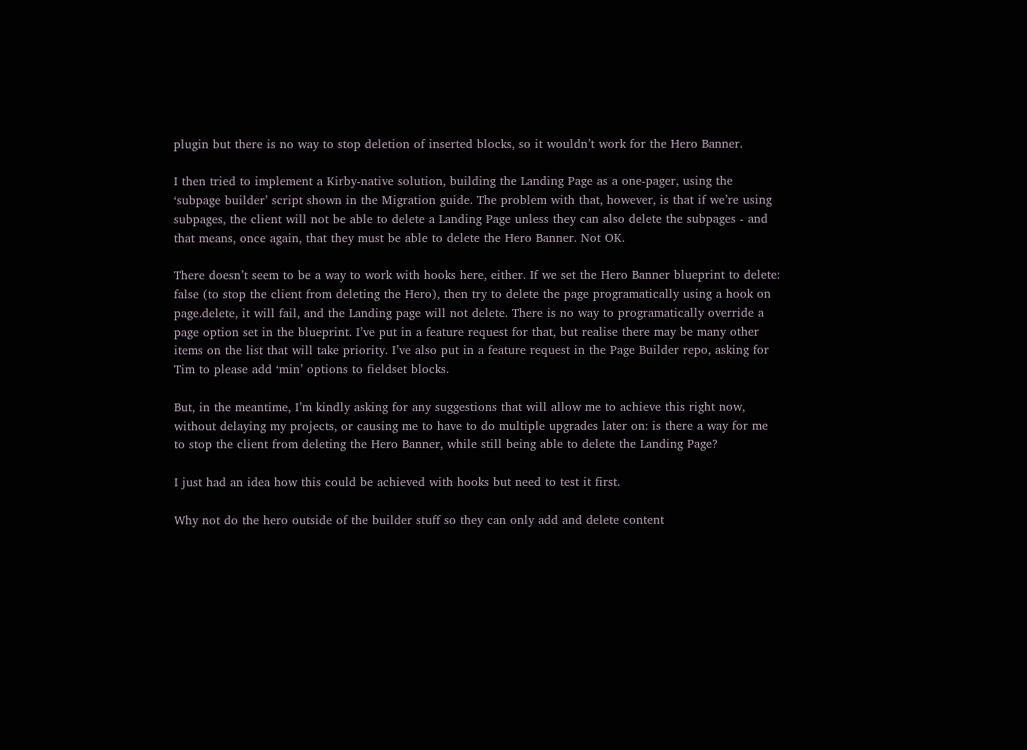plugin but there is no way to stop deletion of inserted blocks, so it wouldn’t work for the Hero Banner.

I then tried to implement a Kirby-native solution, building the Landing Page as a one-pager, using the ‘subpage builder’ script shown in the Migration guide. The problem with that, however, is that if we’re using subpages, the client will not be able to delete a Landing Page unless they can also delete the subpages - and that means, once again, that they must be able to delete the Hero Banner. Not OK.

There doesn’t seem to be a way to work with hooks here, either. If we set the Hero Banner blueprint to delete: false (to stop the client from deleting the Hero), then try to delete the page programatically using a hook on page.delete, it will fail, and the Landing page will not delete. There is no way to programatically override a page option set in the blueprint. I’ve put in a feature request for that, but realise there may be many other items on the list that will take priority. I’ve also put in a feature request in the Page Builder repo, asking for Tim to please add ‘min’ options to fieldset blocks.

But, in the meantime, I’m kindly asking for any suggestions that will allow me to achieve this right now, without delaying my projects, or causing me to have to do multiple upgrades later on: is there a way for me to stop the client from deleting the Hero Banner, while still being able to delete the Landing Page?

I just had an idea how this could be achieved with hooks but need to test it first.

Why not do the hero outside of the builder stuff so they can only add and delete content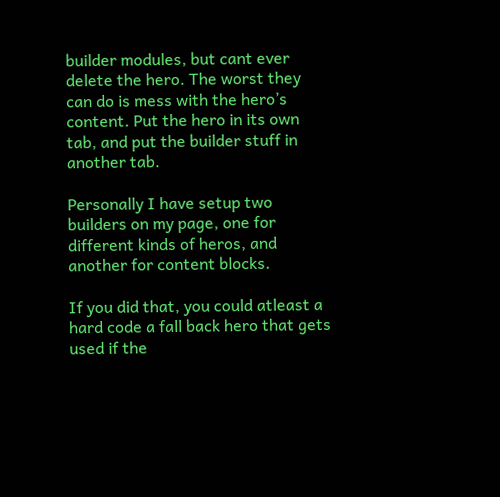builder modules, but cant ever delete the hero. The worst they can do is mess with the hero’s content. Put the hero in its own tab, and put the builder stuff in another tab.

Personally I have setup two builders on my page, one for different kinds of heros, and another for content blocks.

If you did that, you could atleast a hard code a fall back hero that gets used if the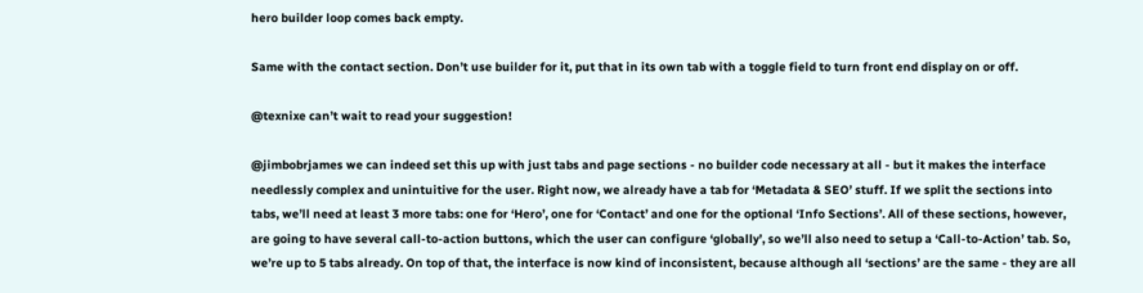hero builder loop comes back empty.

Same with the contact section. Don’t use builder for it, put that in its own tab with a toggle field to turn front end display on or off.

@texnixe can’t wait to read your suggestion!

@jimbobrjames we can indeed set this up with just tabs and page sections - no builder code necessary at all - but it makes the interface needlessly complex and unintuitive for the user. Right now, we already have a tab for ‘Metadata & SEO’ stuff. If we split the sections into tabs, we’ll need at least 3 more tabs: one for ‘Hero’, one for ‘Contact’ and one for the optional ‘Info Sections’. All of these sections, however, are going to have several call-to-action buttons, which the user can configure ‘globally’, so we’ll also need to setup a ‘Call-to-Action’ tab. So, we’re up to 5 tabs already. On top of that, the interface is now kind of inconsistent, because although all ‘sections’ are the same - they are all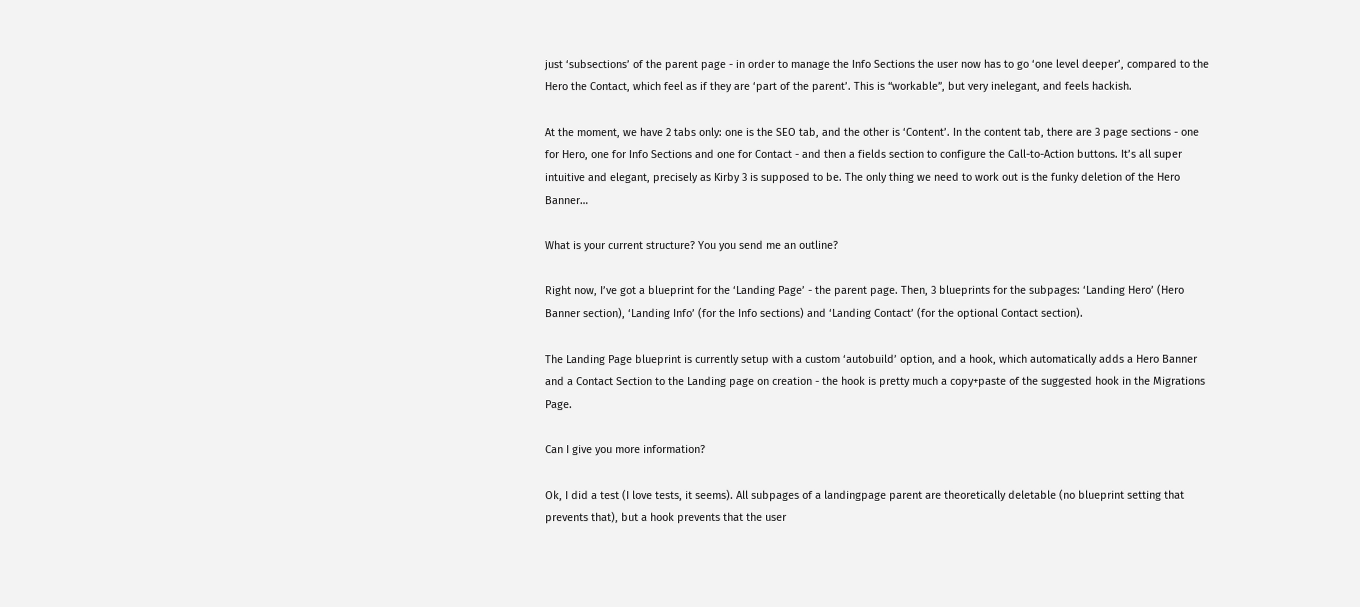just ‘subsections’ of the parent page - in order to manage the Info Sections the user now has to go ‘one level deeper’, compared to the Hero the Contact, which feel as if they are ‘part of the parent’. This is “workable”, but very inelegant, and feels hackish.

At the moment, we have 2 tabs only: one is the SEO tab, and the other is ‘Content’. In the content tab, there are 3 page sections - one for Hero, one for Info Sections and one for Contact - and then a fields section to configure the Call-to-Action buttons. It’s all super intuitive and elegant, precisely as Kirby 3 is supposed to be. The only thing we need to work out is the funky deletion of the Hero Banner…

What is your current structure? You you send me an outline?

Right now, I’ve got a blueprint for the ‘Landing Page’ - the parent page. Then, 3 blueprints for the subpages: ‘Landing Hero’ (Hero Banner section), ‘Landing Info’ (for the Info sections) and ‘Landing Contact’ (for the optional Contact section).

The Landing Page blueprint is currently setup with a custom ‘autobuild’ option, and a hook, which automatically adds a Hero Banner and a Contact Section to the Landing page on creation - the hook is pretty much a copy+paste of the suggested hook in the Migrations Page.

Can I give you more information?

Ok, I did a test (I love tests, it seems). All subpages of a landingpage parent are theoretically deletable (no blueprint setting that prevents that), but a hook prevents that the user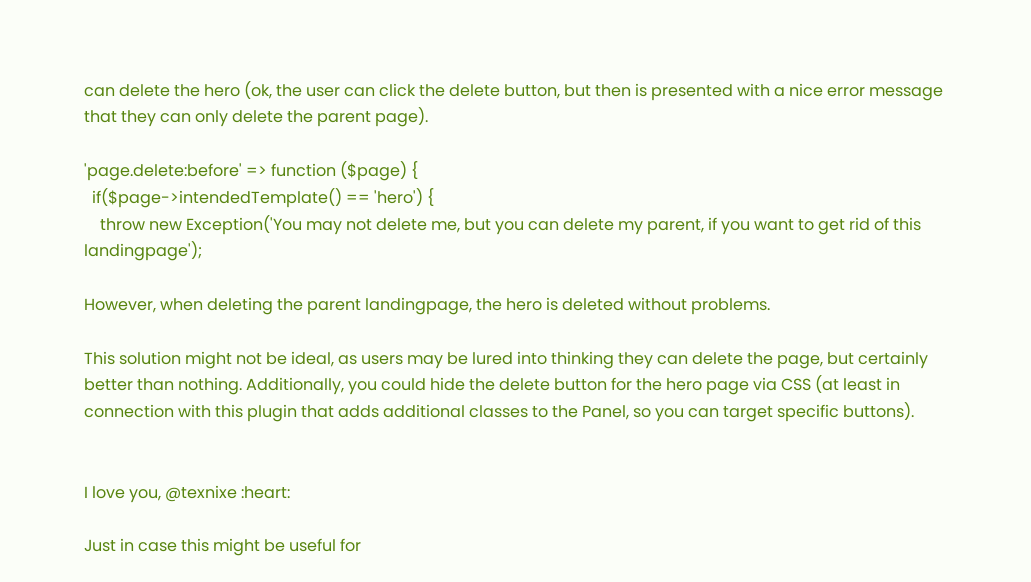can delete the hero (ok, the user can click the delete button, but then is presented with a nice error message that they can only delete the parent page).

'page.delete:before' => function ($page) {
  if($page->intendedTemplate() == 'hero') {
    throw new Exception('You may not delete me, but you can delete my parent, if you want to get rid of this landingpage');

However, when deleting the parent landingpage, the hero is deleted without problems.

This solution might not be ideal, as users may be lured into thinking they can delete the page, but certainly better than nothing. Additionally, you could hide the delete button for the hero page via CSS (at least in connection with this plugin that adds additional classes to the Panel, so you can target specific buttons).


I love you, @texnixe :heart:

Just in case this might be useful for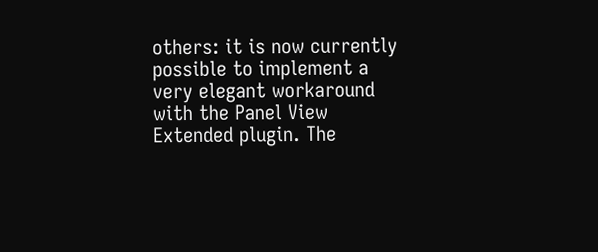others: it is now currently possible to implement a very elegant workaround with the Panel View Extended plugin. The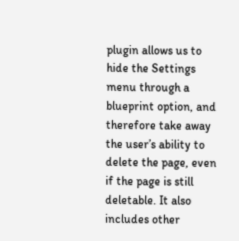plugin allows us to hide the Settings menu through a blueprint option, and therefore take away the user’s ability to delete the page, even if the page is still deletable. It also includes other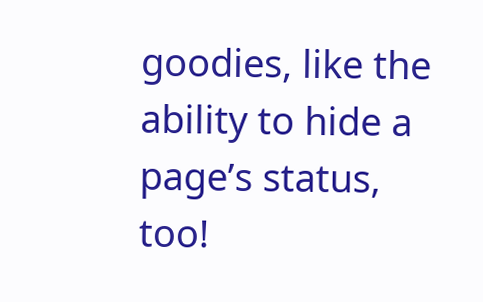goodies, like the ability to hide a page’s status, too!